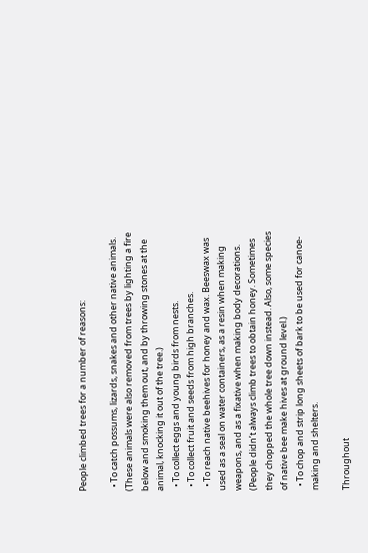People climbed trees for a number of reasons:

  • To catch possums, lizards, snakes and other native animals. (These animals were also removed from trees by lighting a fire below and smoking them out, and by throwing stones at the animal, knocking it out of the tree.)
  • To collect eggs and young birds from nests.
  • To collect fruit and seeds from high branches.
  • To reach native beehives for honey and wax. Beeswax was used as a seal on water containers, as a resin when making weapons, and as a fixative when making body decorations. (People didn’t always climb trees to obtain honey. Sometimes they chopped the whole tree down instead. Also, some species of native bee make hives at ground level.)
  • To chop and strip long sheets of bark to be used for canoe-making and shelters.

Throughout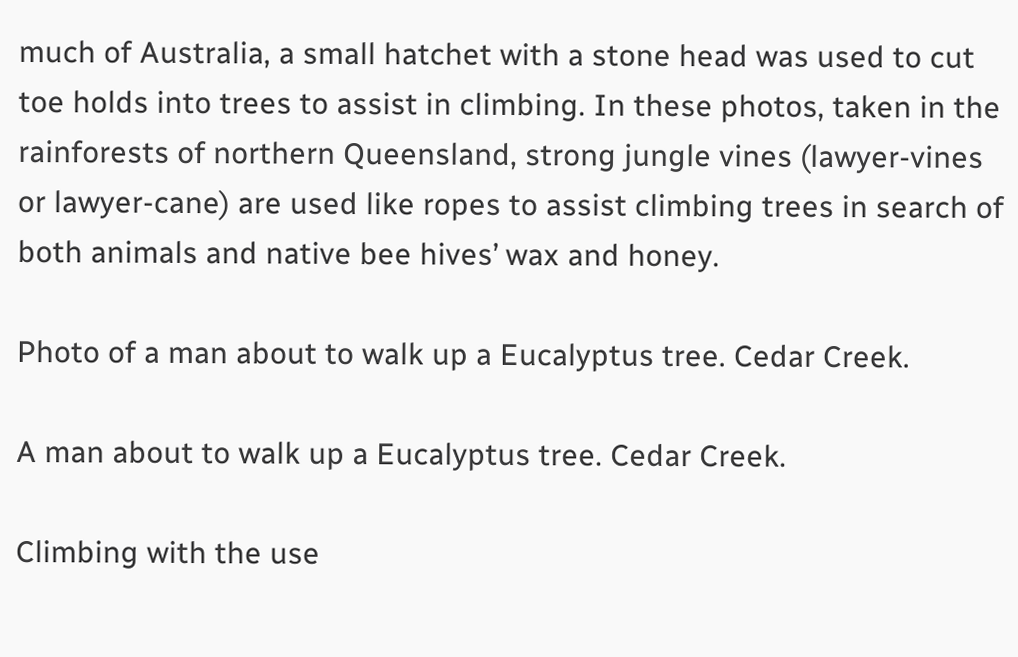much of Australia, a small hatchet with a stone head was used to cut toe holds into trees to assist in climbing. In these photos, taken in the rainforests of northern Queensland, strong jungle vines (lawyer-vines or lawyer-cane) are used like ropes to assist climbing trees in search of both animals and native bee hives’ wax and honey.

Photo of a man about to walk up a Eucalyptus tree. Cedar Creek.

A man about to walk up a Eucalyptus tree. Cedar Creek.

Climbing with the use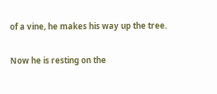of a vine, he makes his way up the tree.

Now he is resting on the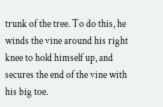trunk of the tree. To do this, he winds the vine around his right knee to hold himself up, and secures the end of the vine with his big toe.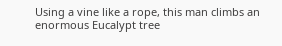Using a vine like a rope, this man climbs an enormous Eucalypt tree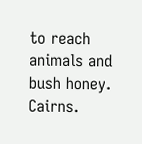to reach animals and bush honey. Cairns.